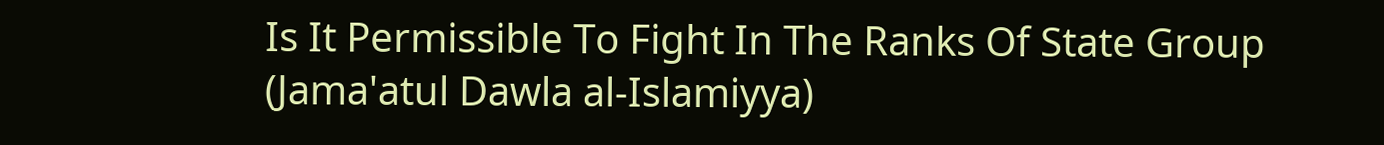Is It Permissible To Fight In The Ranks Of State Group (Jama'atul Dawla al-Islamiyya)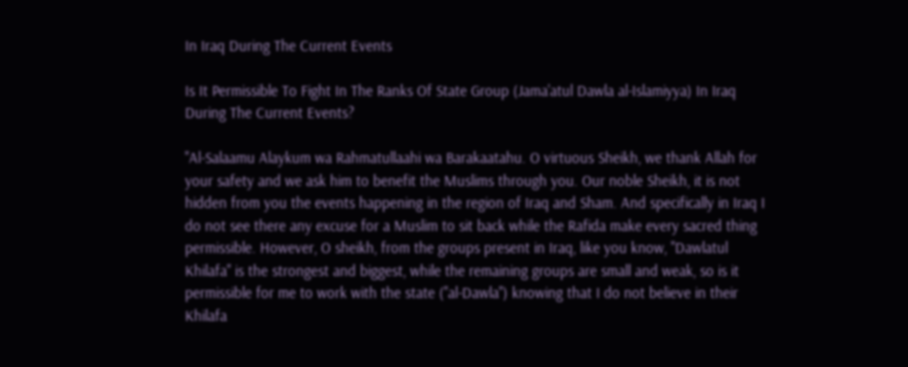In Iraq During The Current Events

Is It Permissible To Fight In The Ranks Of State Group (Jama'atul Dawla al-Islamiyya) In Iraq During The Current Events?

''Al-Salaamu Alaykum wa Rahmatullaahi wa Barakaatahu. O virtuous Sheikh, we thank Allah for your safety and we ask him to benefit the Muslims through you. Our noble Sheikh, it is not hidden from you the events happening in the region of Iraq and Sham. And specifically in Iraq I do not see there any excuse for a Muslim to sit back while the Rafida make every sacred thing permissible. However, O sheikh, from the groups present in Iraq, like you know, ''Dawlatul Khilafa'' is the strongest and biggest, while the remaining groups are small and weak, so is it permissible for me to work with the state (''al-Dawla'') knowing that I do not believe in their Khilafa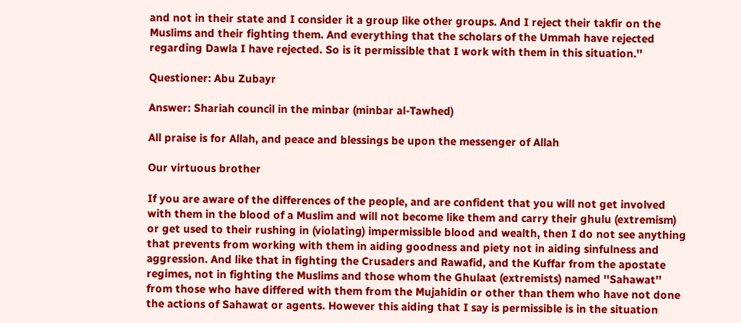and not in their state and I consider it a group like other groups. And I reject their takfir on the Muslims and their fighting them. And everything that the scholars of the Ummah have rejected regarding Dawla I have rejected. So is it permissible that I work with them in this situation.''

Questioner: Abu Zubayr

Answer: Shariah council in the minbar (minbar al-Tawhed)

All praise is for Allah, and peace and blessings be upon the messenger of Allah

Our virtuous brother

If you are aware of the differences of the people, and are confident that you will not get involved with them in the blood of a Muslim and will not become like them and carry their ghulu (extremism) or get used to their rushing in (violating) impermissible blood and wealth, then I do not see anything that prevents from working with them in aiding goodness and piety not in aiding sinfulness and aggression. And like that in fighting the Crusaders and Rawafid, and the Kuffar from the apostate regimes, not in fighting the Muslims and those whom the Ghulaat (extremists) named ''Sahawat'' from those who have differed with them from the Mujahidin or other than them who have not done the actions of Sahawat or agents. However this aiding that I say is permissible is in the situation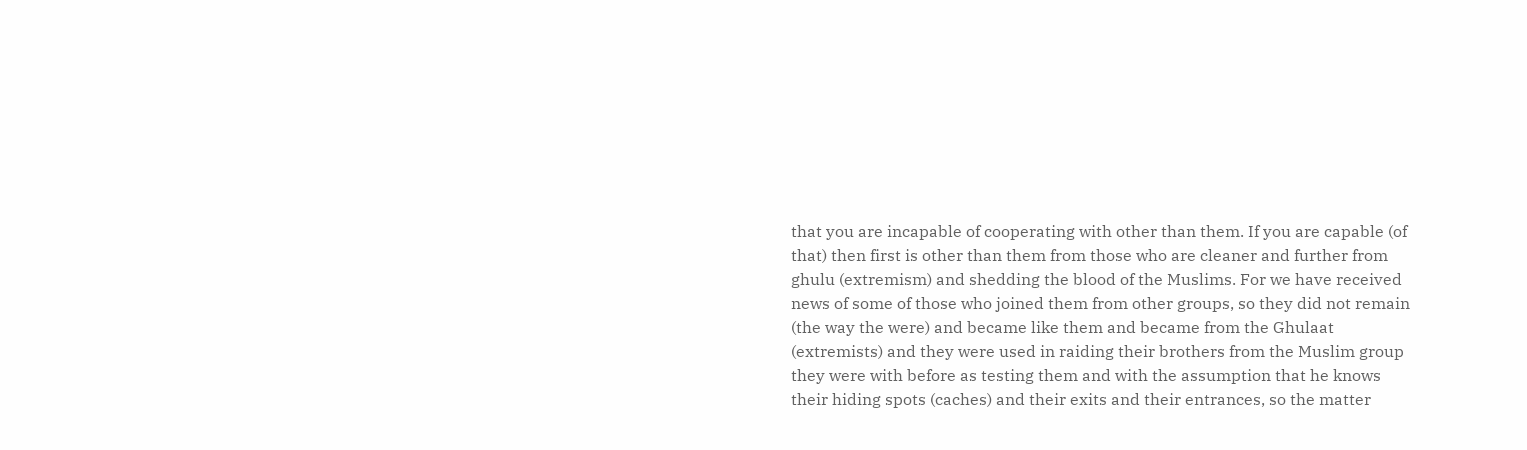that you are incapable of cooperating with other than them. If you are capable (of that) then first is other than them from those who are cleaner and further from ghulu (extremism) and shedding the blood of the Muslims. For we have received news of some of those who joined them from other groups, so they did not remain (the way the were) and became like them and became from the Ghulaat (extremists) and they were used in raiding their brothers from the Muslim group they were with before as testing them and with the assumption that he knows their hiding spots (caches) and their exits and their entrances, so the matter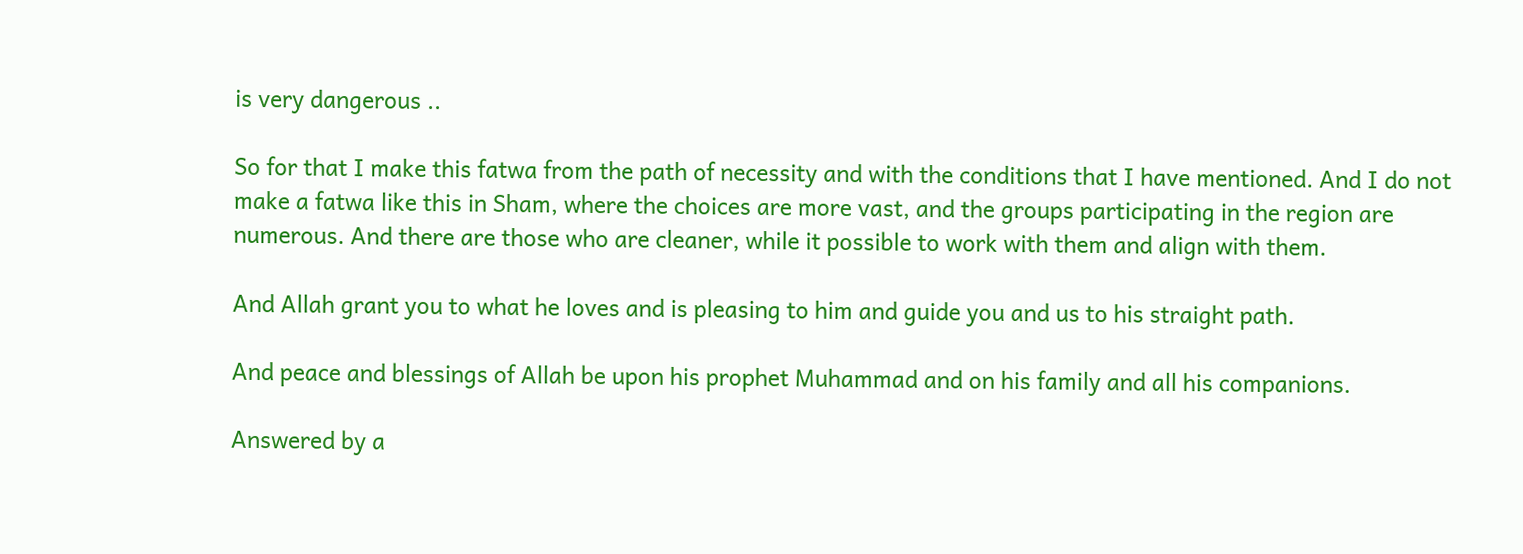is very dangerous ..

So for that I make this fatwa from the path of necessity and with the conditions that I have mentioned. And I do not make a fatwa like this in Sham, where the choices are more vast, and the groups participating in the region are numerous. And there are those who are cleaner, while it possible to work with them and align with them.

And Allah grant you to what he loves and is pleasing to him and guide you and us to his straight path.

And peace and blessings of Allah be upon his prophet Muhammad and on his family and all his companions.

Answered by a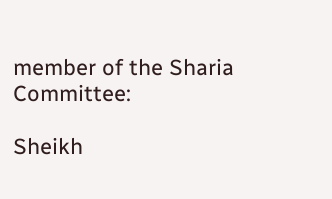member of the Sharia Committee:

Sheikh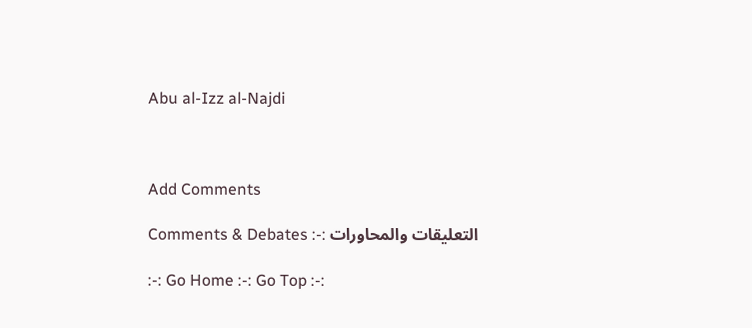Abu al-Izz al-Najdi



Add Comments

Comments & Debates :-: التعليقات والمحاورات

:-: Go Home :-: Go Top :-: